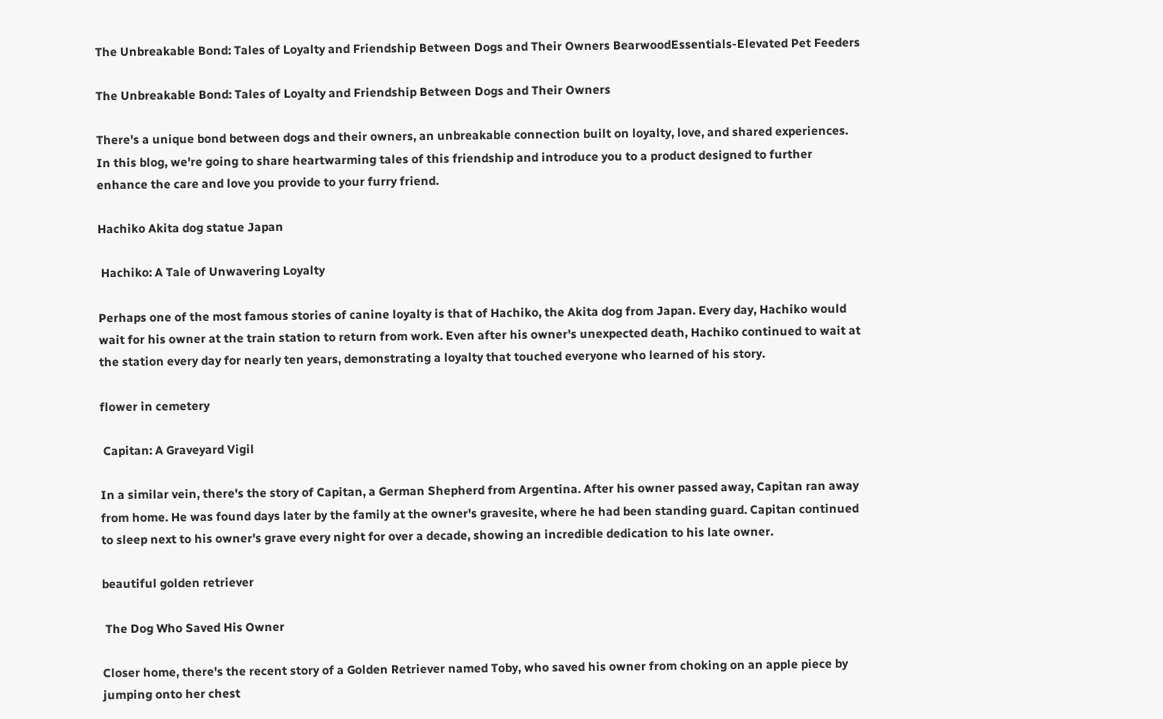The Unbreakable Bond: Tales of Loyalty and Friendship Between Dogs and Their Owners BearwoodEssentials-Elevated Pet Feeders

The Unbreakable Bond: Tales of Loyalty and Friendship Between Dogs and Their Owners

There's a unique bond between dogs and their owners, an unbreakable connection built on loyalty, love, and shared experiences. In this blog, we're going to share heartwarming tales of this friendship and introduce you to a product designed to further enhance the care and love you provide to your furry friend.

Hachiko Akita dog statue Japan

 Hachiko: A Tale of Unwavering Loyalty

Perhaps one of the most famous stories of canine loyalty is that of Hachiko, the Akita dog from Japan. Every day, Hachiko would wait for his owner at the train station to return from work. Even after his owner's unexpected death, Hachiko continued to wait at the station every day for nearly ten years, demonstrating a loyalty that touched everyone who learned of his story.

flower in cemetery

 Capitan: A Graveyard Vigil

In a similar vein, there's the story of Capitan, a German Shepherd from Argentina. After his owner passed away, Capitan ran away from home. He was found days later by the family at the owner's gravesite, where he had been standing guard. Capitan continued to sleep next to his owner's grave every night for over a decade, showing an incredible dedication to his late owner.

beautiful golden retriever

 The Dog Who Saved His Owner

Closer home, there's the recent story of a Golden Retriever named Toby, who saved his owner from choking on an apple piece by jumping onto her chest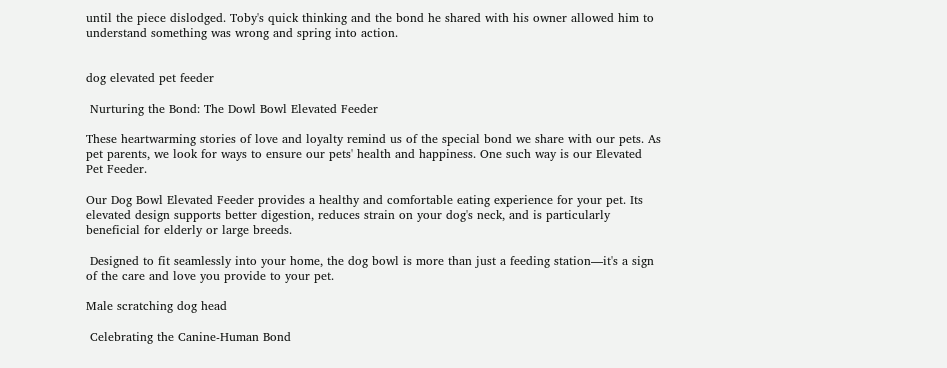until the piece dislodged. Toby's quick thinking and the bond he shared with his owner allowed him to understand something was wrong and spring into action.


dog elevated pet feeder

 Nurturing the Bond: The Dowl Bowl Elevated Feeder

These heartwarming stories of love and loyalty remind us of the special bond we share with our pets. As pet parents, we look for ways to ensure our pets' health and happiness. One such way is our Elevated Pet Feeder.

Our Dog Bowl Elevated Feeder provides a healthy and comfortable eating experience for your pet. Its elevated design supports better digestion, reduces strain on your dog's neck, and is particularly beneficial for elderly or large breeds.

 Designed to fit seamlessly into your home, the dog bowl is more than just a feeding station—it's a sign of the care and love you provide to your pet.

Male scratching dog head

 Celebrating the Canine-Human Bond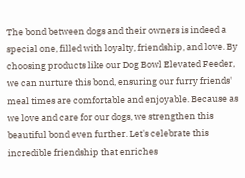The bond between dogs and their owners is indeed a special one, filled with loyalty, friendship, and love. By choosing products like our Dog Bowl Elevated Feeder, we can nurture this bond, ensuring our furry friends' meal times are comfortable and enjoyable. Because as we love and care for our dogs, we strengthen this beautiful bond even further. Let's celebrate this incredible friendship that enriches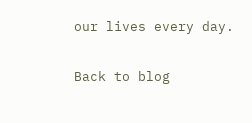our lives every day.

Back to blog